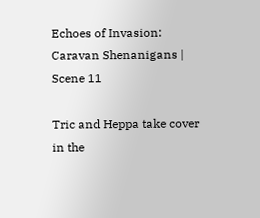Echoes of Invasion: Caravan Shenanigans | Scene 11

Tric and Heppa take cover in the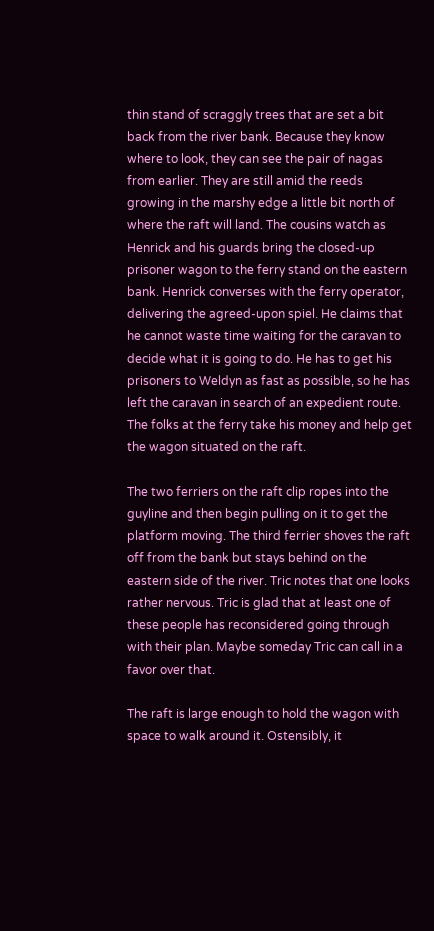thin stand of scraggly trees that are set a bit back from the river bank. Because they know where to look, they can see the pair of nagas from earlier. They are still amid the reeds growing in the marshy edge a little bit north of where the raft will land. The cousins watch as Henrick and his guards bring the closed-up prisoner wagon to the ferry stand on the eastern bank. Henrick converses with the ferry operator, delivering the agreed-upon spiel. He claims that he cannot waste time waiting for the caravan to decide what it is going to do. He has to get his prisoners to Weldyn as fast as possible, so he has left the caravan in search of an expedient route. The folks at the ferry take his money and help get the wagon situated on the raft.

The two ferriers on the raft clip ropes into the guyline and then begin pulling on it to get the platform moving. The third ferrier shoves the raft off from the bank but stays behind on the eastern side of the river. Tric notes that one looks rather nervous. Tric is glad that at least one of these people has reconsidered going through with their plan. Maybe someday Tric can call in a favor over that.

The raft is large enough to hold the wagon with space to walk around it. Ostensibly, it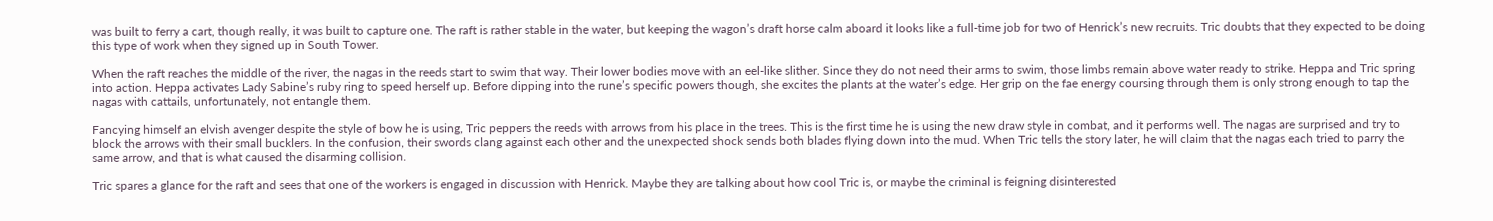was built to ferry a cart, though really, it was built to capture one. The raft is rather stable in the water, but keeping the wagon’s draft horse calm aboard it looks like a full-time job for two of Henrick’s new recruits. Tric doubts that they expected to be doing this type of work when they signed up in South Tower.

When the raft reaches the middle of the river, the nagas in the reeds start to swim that way. Their lower bodies move with an eel-like slither. Since they do not need their arms to swim, those limbs remain above water ready to strike. Heppa and Tric spring into action. Heppa activates Lady Sabine’s ruby ring to speed herself up. Before dipping into the rune’s specific powers though, she excites the plants at the water’s edge. Her grip on the fae energy coursing through them is only strong enough to tap the nagas with cattails, unfortunately, not entangle them.

Fancying himself an elvish avenger despite the style of bow he is using, Tric peppers the reeds with arrows from his place in the trees. This is the first time he is using the new draw style in combat, and it performs well. The nagas are surprised and try to block the arrows with their small bucklers. In the confusion, their swords clang against each other and the unexpected shock sends both blades flying down into the mud. When Tric tells the story later, he will claim that the nagas each tried to parry the same arrow, and that is what caused the disarming collision.

Tric spares a glance for the raft and sees that one of the workers is engaged in discussion with Henrick. Maybe they are talking about how cool Tric is, or maybe the criminal is feigning disinterested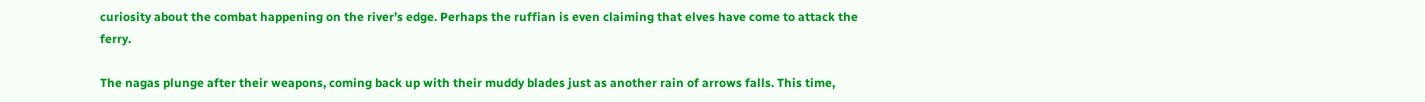curiosity about the combat happening on the river’s edge. Perhaps the ruffian is even claiming that elves have come to attack the ferry.

The nagas plunge after their weapons, coming back up with their muddy blades just as another rain of arrows falls. This time,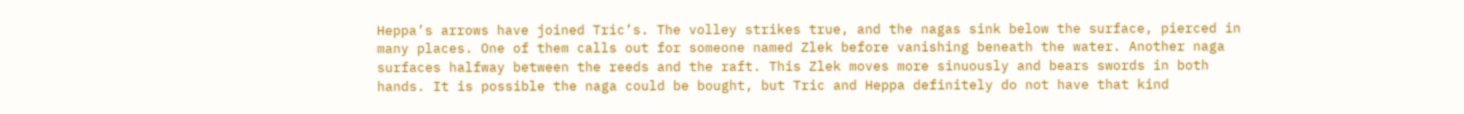Heppa’s arrows have joined Tric’s. The volley strikes true, and the nagas sink below the surface, pierced in many places. One of them calls out for someone named Zlek before vanishing beneath the water. Another naga surfaces halfway between the reeds and the raft. This Zlek moves more sinuously and bears swords in both hands. It is possible the naga could be bought, but Tric and Heppa definitely do not have that kind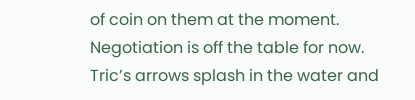of coin on them at the moment. Negotiation is off the table for now. Tric’s arrows splash in the water and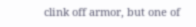clink off armor, but one of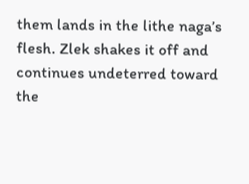them lands in the lithe naga’s flesh. Zlek shakes it off and continues undeterred toward the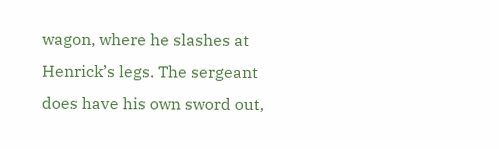wagon, where he slashes at Henrick’s legs. The sergeant does have his own sword out,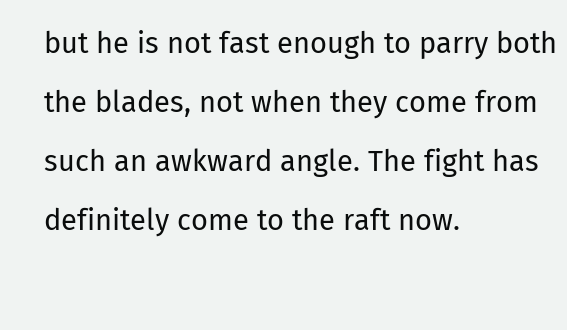but he is not fast enough to parry both the blades, not when they come from such an awkward angle. The fight has definitely come to the raft now.